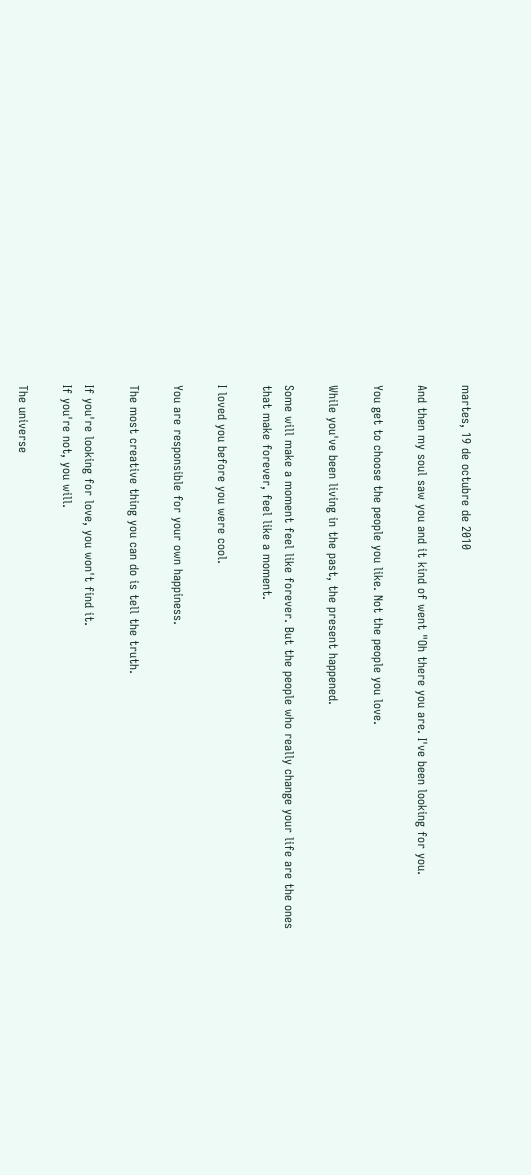martes, 19 de octubre de 2010

And then my soul saw you and it kind of went "Oh there you are. I've been looking for you.

You get to choose the people you like. Not the people you love.

While you've been living in the past, the present happened.

Some will make a moment feel like forever. But the people who really change your life are the ones that make forever, feel like a moment.

I loved you before you were cool.

You are responsible for your own happiness.

The most creative thing you can do is tell the truth.

If you're looking for love, you won't find it.
If you're not, you will.

The universe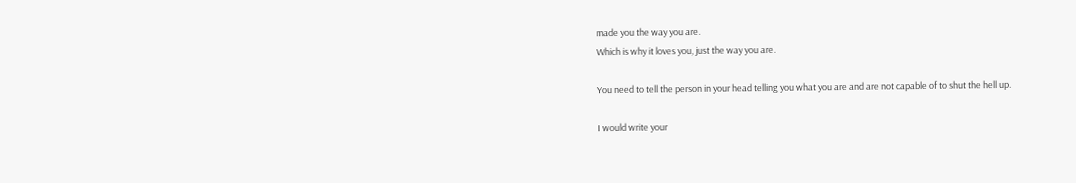made you the way you are.
Which is why it loves you, just the way you are.

You need to tell the person in your head telling you what you are and are not capable of to shut the hell up.

I would write your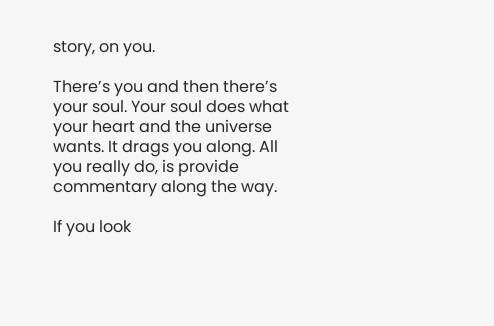story, on you.

There’s you and then there’s your soul. Your soul does what your heart and the universe wants. It drags you along. All you really do, is provide commentary along the way.

If you look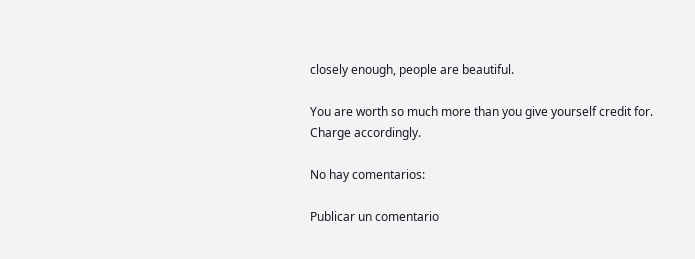closely enough, people are beautiful.

You are worth so much more than you give yourself credit for.
Charge accordingly.

No hay comentarios:

Publicar un comentario